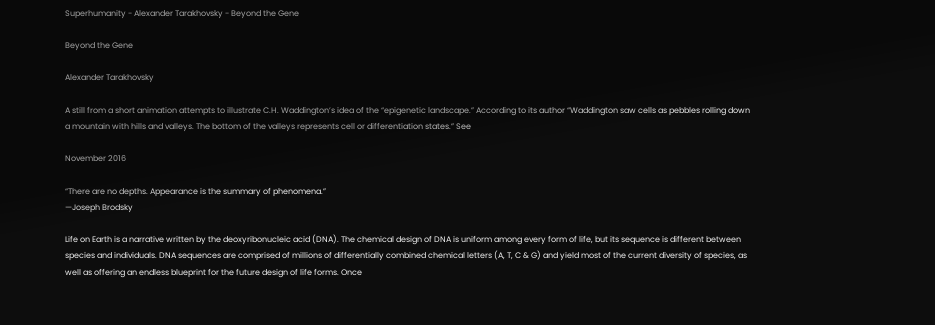Superhumanity - Alexander Tarakhovsky - Beyond the Gene

Beyond the Gene

Alexander Tarakhovsky

A still from a short animation attempts to illustrate C.H. Waddington’s idea of the “epigenetic landscape.” According to its author “Waddington saw cells as pebbles rolling down a mountain with hills and valleys. The bottom of the valleys represents cell or differentiation states.” See

November 2016

“There are no depths. Appearance is the summary of phenomena.”
—Joseph Brodsky

Life on Earth is a narrative written by the deoxyribonucleic acid (DNA). The chemical design of DNA is uniform among every form of life, but its sequence is different between species and individuals. DNA sequences are comprised of millions of differentially combined chemical letters (A, T, C & G) and yield most of the current diversity of species, as well as offering an endless blueprint for the future design of life forms. Once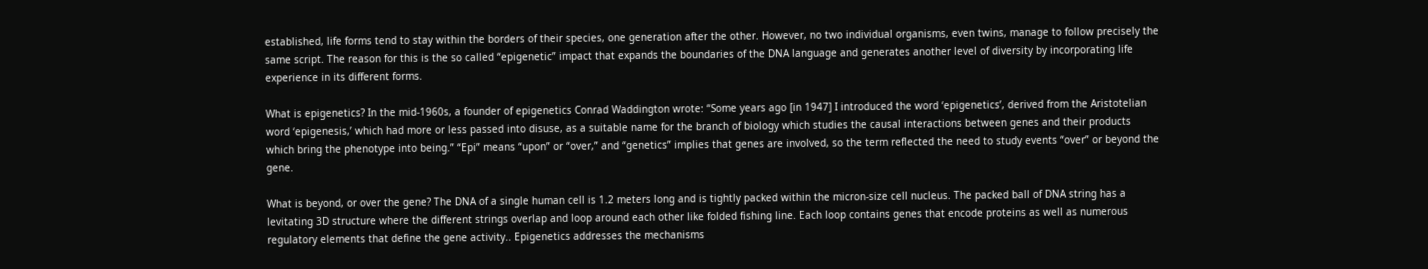established, life forms tend to stay within the borders of their species, one generation after the other. However, no two individual organisms, even twins, manage to follow precisely the same script. The reason for this is the so called “epigenetic” impact that expands the boundaries of the DNA language and generates another level of diversity by incorporating life experience in its different forms.

What is epigenetics? In the mid-1960s, a founder of epigenetics Conrad Waddington wrote: “Some years ago [in 1947] I introduced the word ‘epigenetics’, derived from the Aristotelian word ‘epigenesis,’ which had more or less passed into disuse, as a suitable name for the branch of biology which studies the causal interactions between genes and their products which bring the phenotype into being.” “Epi” means “upon” or “over,” and “genetics” implies that genes are involved, so the term reflected the need to study events “over” or beyond the gene.

What is beyond, or over the gene? The DNA of a single human cell is 1.2 meters long and is tightly packed within the micron-size cell nucleus. The packed ball of DNA string has a levitating 3D structure where the different strings overlap and loop around each other like folded fishing line. Each loop contains genes that encode proteins as well as numerous regulatory elements that define the gene activity.. Epigenetics addresses the mechanisms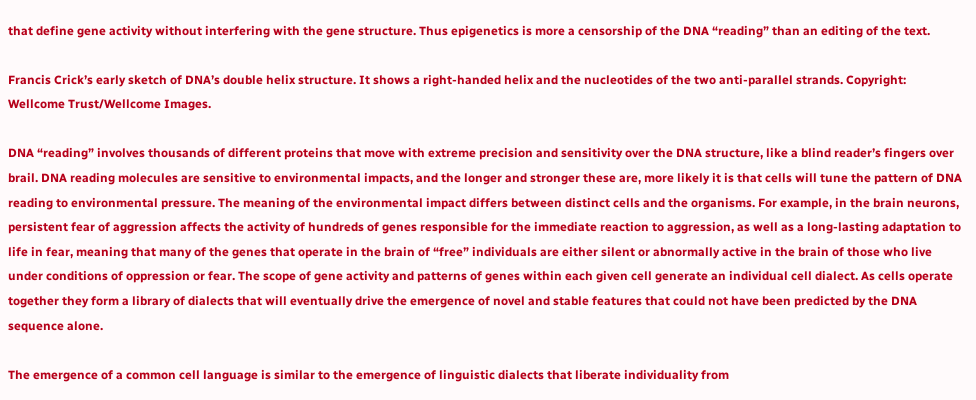that define gene activity without interfering with the gene structure. Thus epigenetics is more a censorship of the DNA “reading” than an editing of the text.

Francis Crick’s early sketch of DNA’s double helix structure. It shows a right-handed helix and the nucleotides of the two anti-parallel strands. Copyright: Wellcome Trust/Wellcome Images.

DNA “reading” involves thousands of different proteins that move with extreme precision and sensitivity over the DNA structure, like a blind reader’s fingers over brail. DNA reading molecules are sensitive to environmental impacts, and the longer and stronger these are, more likely it is that cells will tune the pattern of DNA reading to environmental pressure. The meaning of the environmental impact differs between distinct cells and the organisms. For example, in the brain neurons, persistent fear of aggression affects the activity of hundreds of genes responsible for the immediate reaction to aggression, as well as a long-lasting adaptation to life in fear, meaning that many of the genes that operate in the brain of “free” individuals are either silent or abnormally active in the brain of those who live under conditions of oppression or fear. The scope of gene activity and patterns of genes within each given cell generate an individual cell dialect. As cells operate together they form a library of dialects that will eventually drive the emergence of novel and stable features that could not have been predicted by the DNA sequence alone.

The emergence of a common cell language is similar to the emergence of linguistic dialects that liberate individuality from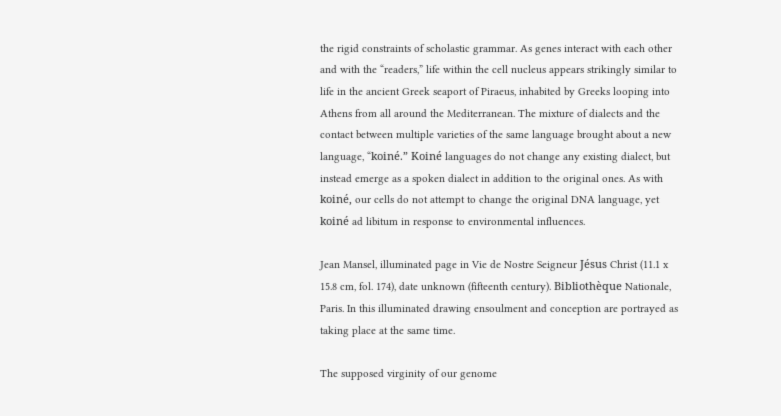the rigid constraints of scholastic grammar. As genes interact with each other and with the “readers,” life within the cell nucleus appears strikingly similar to life in the ancient Greek seaport of Piraeus, inhabited by Greeks looping into Athens from all around the Mediterranean. The mixture of dialects and the contact between multiple varieties of the same language brought about a new language, “koiné.” Koiné languages do not change any existing dialect, but instead emerge as a spoken dialect in addition to the original ones. As with koiné, our cells do not attempt to change the original DNA language, yet koiné ad libitum in response to environmental influences.

Jean Mansel, illuminated page in Vie de Nostre Seigneur Jésus Christ (11.1 x 15.8 cm, fol. 174), date unknown (fifteenth century). Bibliothèque Nationale, Paris. In this illuminated drawing ensoulment and conception are portrayed as taking place at the same time.

The supposed virginity of our genome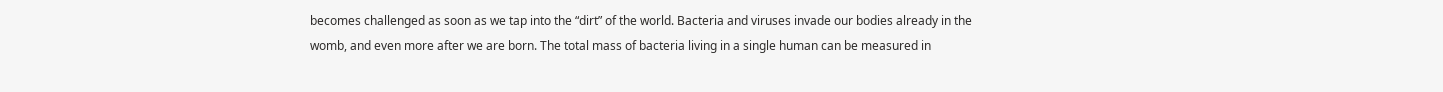becomes challenged as soon as we tap into the “dirt” of the world. Bacteria and viruses invade our bodies already in the womb, and even more after we are born. The total mass of bacteria living in a single human can be measured in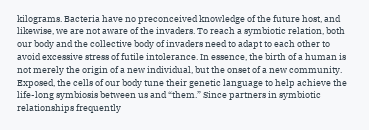kilograms. Bacteria have no preconceived knowledge of the future host, and likewise, we are not aware of the invaders. To reach a symbiotic relation, both our body and the collective body of invaders need to adapt to each other to avoid excessive stress of futile intolerance. In essence, the birth of a human is not merely the origin of a new individual, but the onset of a new community. Exposed, the cells of our body tune their genetic language to help achieve the life-long symbiosis between us and “them.” Since partners in symbiotic relationships frequently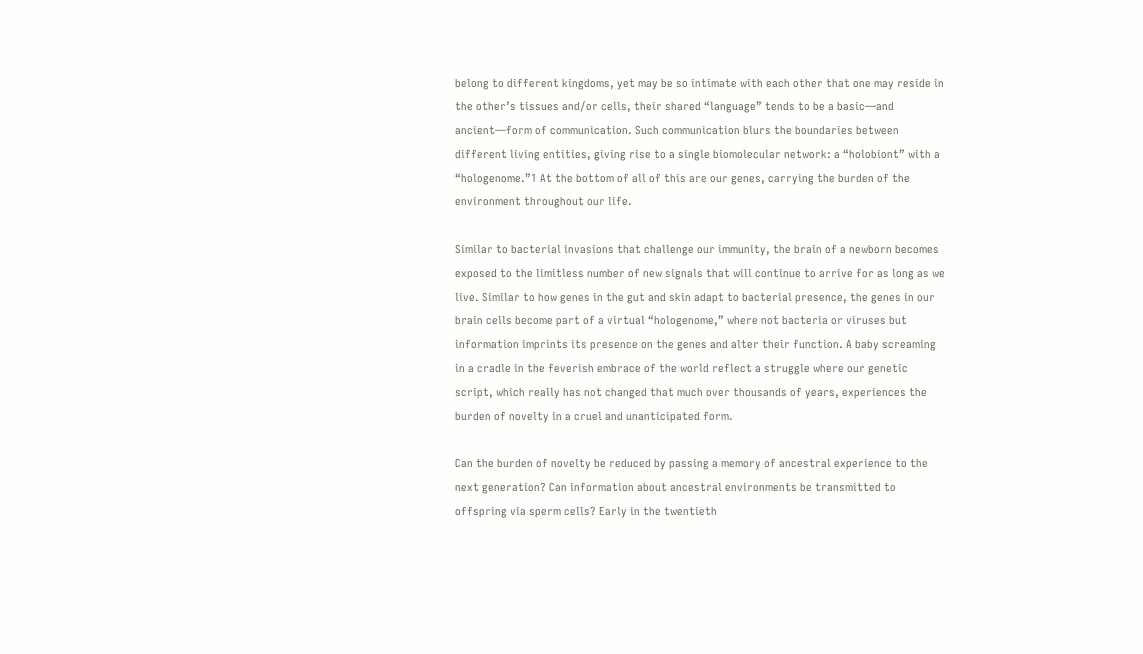belong to different kingdoms, yet may be so intimate with each other that one may reside in the other’s tissues and/or cells, their shared “language” tends to be a basic—and ancient—form of communication. Such communication blurs the boundaries between different living entities, giving rise to a single biomolecular network: a “holobiont” with a “hologenome.”1 At the bottom of all of this are our genes, carrying the burden of the environment throughout our life.

Similar to bacterial invasions that challenge our immunity, the brain of a newborn becomes exposed to the limitless number of new signals that will continue to arrive for as long as we live. Similar to how genes in the gut and skin adapt to bacterial presence, the genes in our brain cells become part of a virtual “hologenome,” where not bacteria or viruses but information imprints its presence on the genes and alter their function. A baby screaming in a cradle in the feverish embrace of the world reflect a struggle where our genetic script, which really has not changed that much over thousands of years, experiences the burden of novelty in a cruel and unanticipated form.

Can the burden of novelty be reduced by passing a memory of ancestral experience to the next generation? Can information about ancestral environments be transmitted to offspring via sperm cells? Early in the twentieth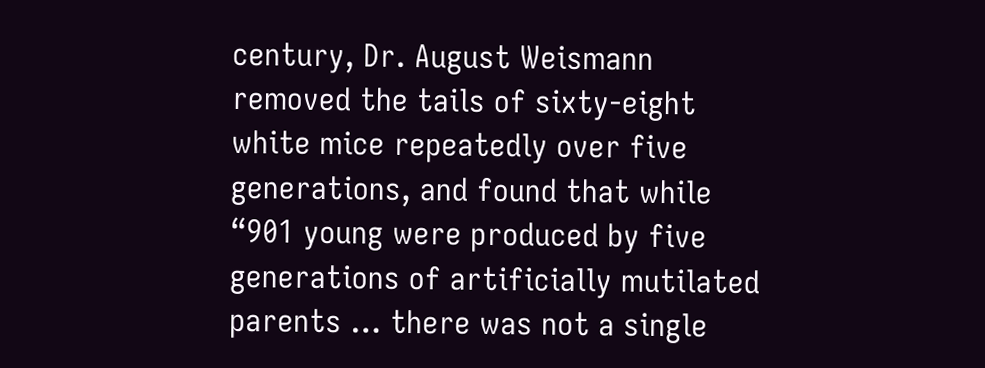century, Dr. August Weismann removed the tails of sixty-eight white mice repeatedly over five generations, and found that while “901 young were produced by five generations of artificially mutilated parents … there was not a single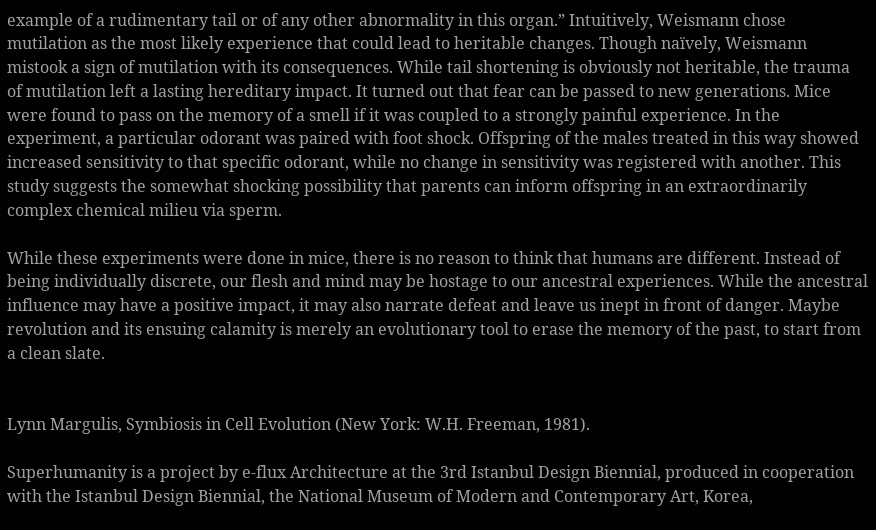example of a rudimentary tail or of any other abnormality in this organ.” Intuitively, Weismann chose mutilation as the most likely experience that could lead to heritable changes. Though naïvely, Weismann mistook a sign of mutilation with its consequences. While tail shortening is obviously not heritable, the trauma of mutilation left a lasting hereditary impact. It turned out that fear can be passed to new generations. Mice were found to pass on the memory of a smell if it was coupled to a strongly painful experience. In the experiment, a particular odorant was paired with foot shock. Offspring of the males treated in this way showed increased sensitivity to that specific odorant, while no change in sensitivity was registered with another. This study suggests the somewhat shocking possibility that parents can inform offspring in an extraordinarily complex chemical milieu via sperm.

While these experiments were done in mice, there is no reason to think that humans are different. Instead of being individually discrete, our flesh and mind may be hostage to our ancestral experiences. While the ancestral influence may have a positive impact, it may also narrate defeat and leave us inept in front of danger. Maybe revolution and its ensuing calamity is merely an evolutionary tool to erase the memory of the past, to start from a clean slate.


Lynn Margulis, Symbiosis in Cell Evolution (New York: W.H. Freeman, 1981).

Superhumanity is a project by e-flux Architecture at the 3rd Istanbul Design Biennial, produced in cooperation with the Istanbul Design Biennial, the National Museum of Modern and Contemporary Art, Korea,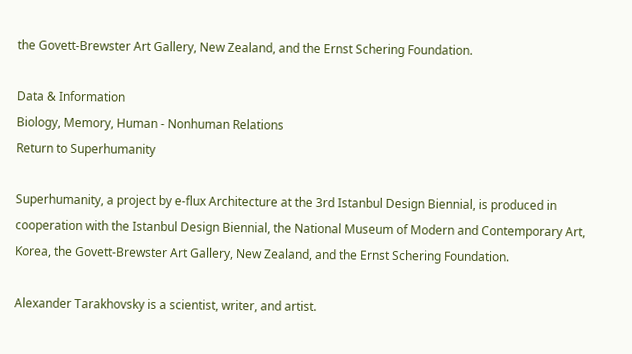the Govett-Brewster Art Gallery, New Zealand, and the Ernst Schering Foundation.

Data & Information
Biology, Memory, Human - Nonhuman Relations
Return to Superhumanity

Superhumanity, a project by e-flux Architecture at the 3rd Istanbul Design Biennial, is produced in cooperation with the Istanbul Design Biennial, the National Museum of Modern and Contemporary Art, Korea, the Govett-Brewster Art Gallery, New Zealand, and the Ernst Schering Foundation.

Alexander Tarakhovsky is a scientist, writer, and artist.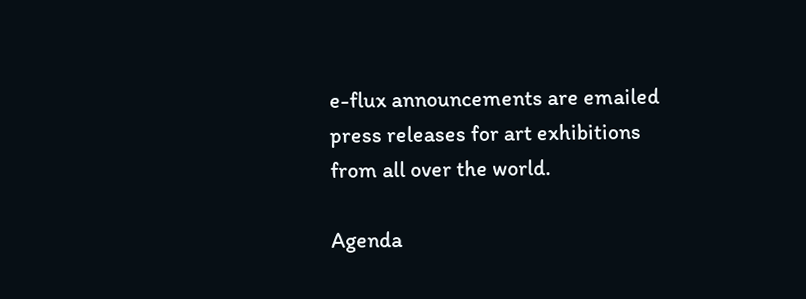e-flux announcements are emailed press releases for art exhibitions from all over the world.

Agenda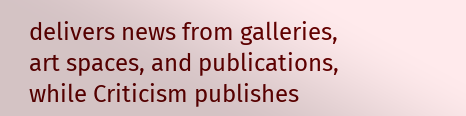delivers news from galleries, art spaces, and publications, while Criticism publishes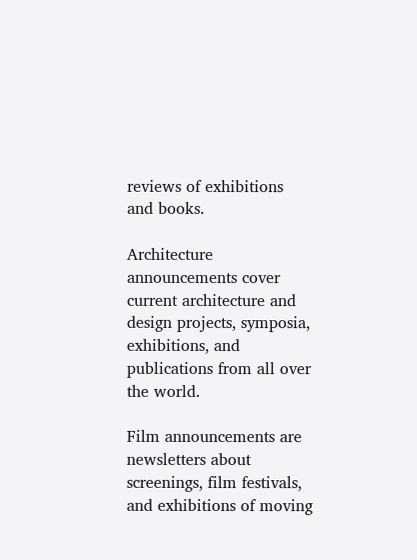reviews of exhibitions and books.

Architecture announcements cover current architecture and design projects, symposia, exhibitions, and publications from all over the world.

Film announcements are newsletters about screenings, film festivals, and exhibitions of moving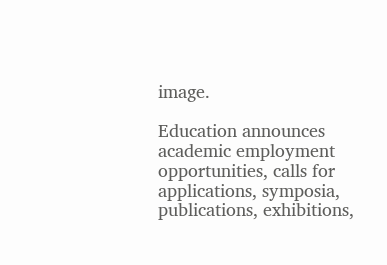image.

Education announces academic employment opportunities, calls for applications, symposia, publications, exhibitions,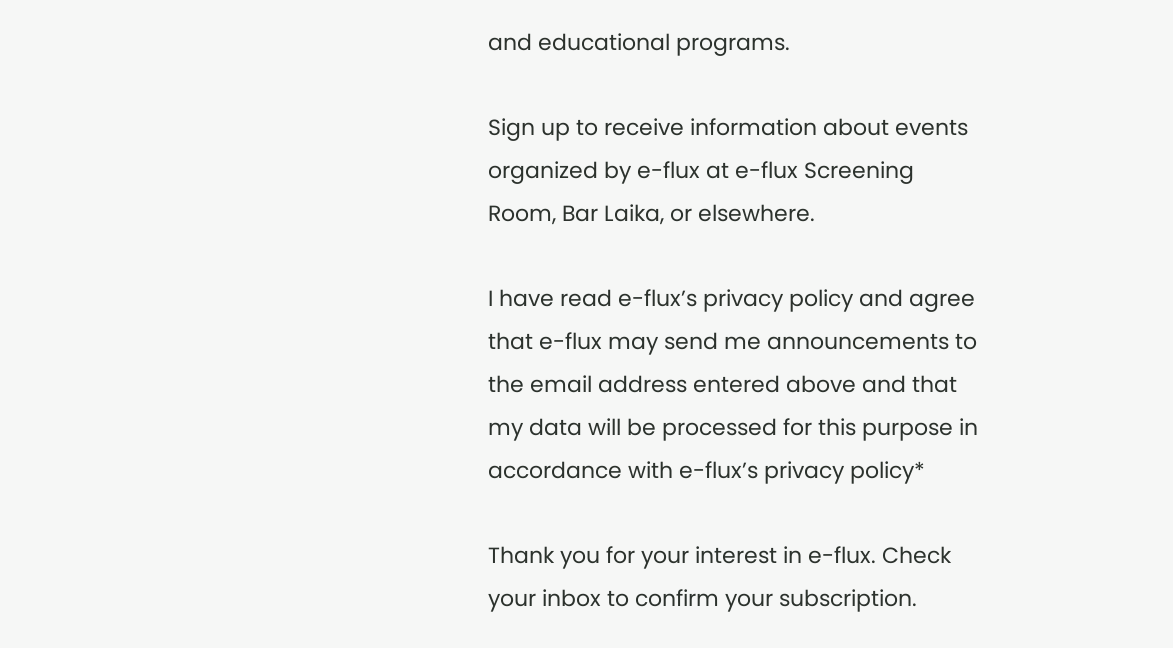and educational programs.

Sign up to receive information about events organized by e-flux at e-flux Screening Room, Bar Laika, or elsewhere.

I have read e-flux’s privacy policy and agree that e-flux may send me announcements to the email address entered above and that my data will be processed for this purpose in accordance with e-flux’s privacy policy*

Thank you for your interest in e-flux. Check your inbox to confirm your subscription.